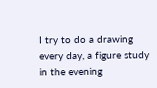I try to do a drawing every day, a figure study in the evening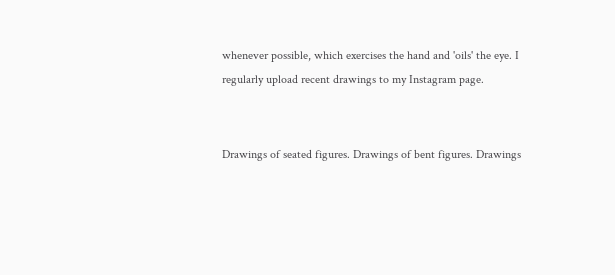whenever possible, which exercises the hand and 'oils' the eye. I regularly upload recent drawings to my Instagram page.


Drawings of seated figures. Drawings of bent figures. Drawings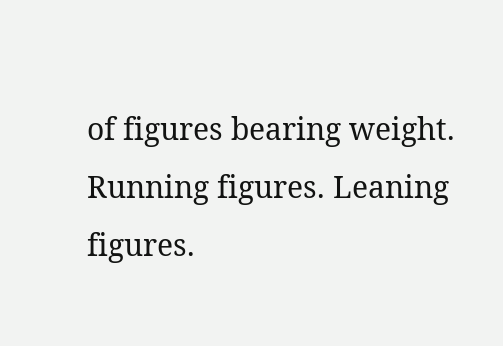of figures bearing weight. Running figures. Leaning figures.